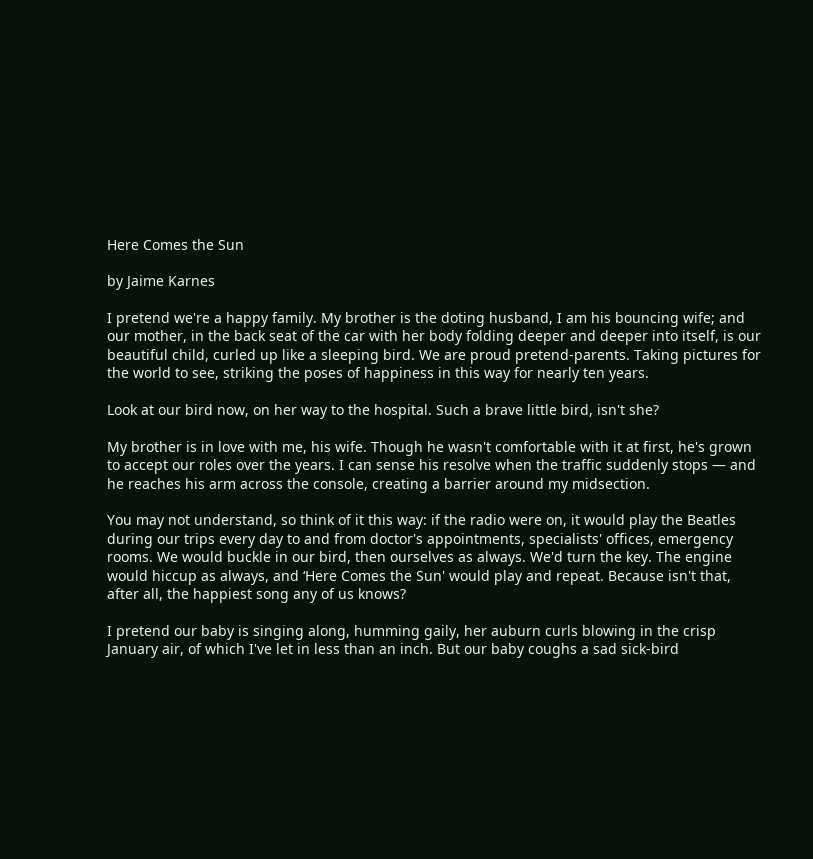Here Comes the Sun

by Jaime Karnes

I pretend we're a happy family. My brother is the doting husband, I am his bouncing wife; and our mother, in the back seat of the car with her body folding deeper and deeper into itself, is our beautiful child, curled up like a sleeping bird. We are proud pretend-parents. Taking pictures for the world to see, striking the poses of happiness in this way for nearly ten years.

Look at our bird now, on her way to the hospital. Such a brave little bird, isn't she?

My brother is in love with me, his wife. Though he wasn't comfortable with it at first, he's grown to accept our roles over the years. I can sense his resolve when the traffic suddenly stops — and he reaches his arm across the console, creating a barrier around my midsection.

You may not understand, so think of it this way: if the radio were on, it would play the Beatles during our trips every day to and from doctor's appointments, specialists' offices, emergency rooms. We would buckle in our bird, then ourselves as always. We'd turn the key. The engine would hiccup as always, and ‘Here Comes the Sun' would play and repeat. Because isn't that, after all, the happiest song any of us knows?

I pretend our baby is singing along, humming gaily, her auburn curls blowing in the crisp January air, of which I've let in less than an inch. But our baby coughs a sad sick-bird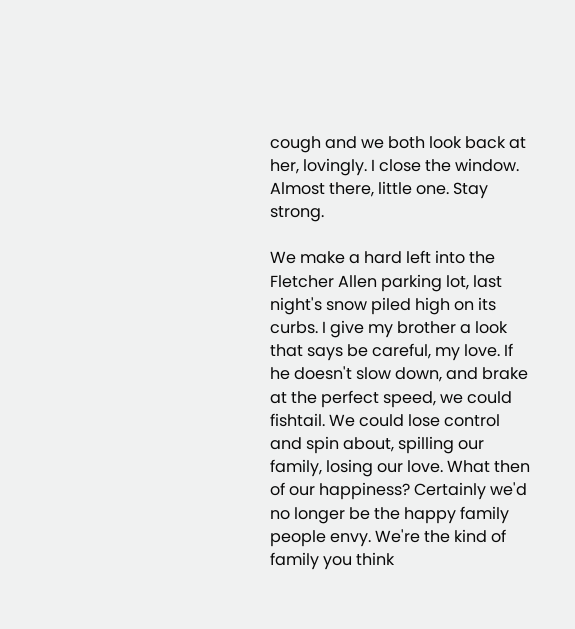cough and we both look back at her, lovingly. I close the window. Almost there, little one. Stay strong.

We make a hard left into the Fletcher Allen parking lot, last night's snow piled high on its curbs. I give my brother a look that says be careful, my love. If he doesn't slow down, and brake at the perfect speed, we could fishtail. We could lose control and spin about, spilling our family, losing our love. What then of our happiness? Certainly we'd no longer be the happy family people envy. We're the kind of family you think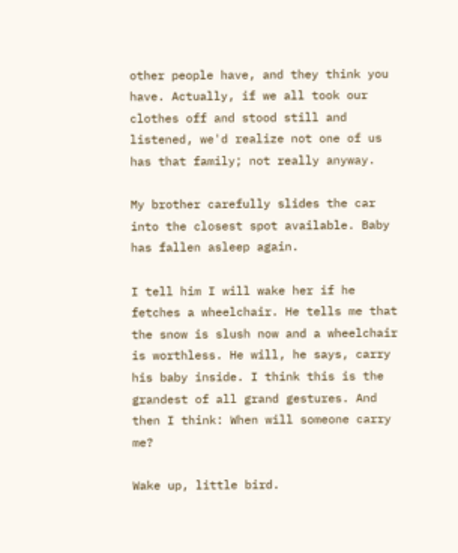other people have, and they think you have. Actually, if we all took our clothes off and stood still and listened, we'd realize not one of us has that family; not really anyway.

My brother carefully slides the car into the closest spot available. Baby has fallen asleep again.

I tell him I will wake her if he fetches a wheelchair. He tells me that the snow is slush now and a wheelchair is worthless. He will, he says, carry his baby inside. I think this is the grandest of all grand gestures. And then I think: When will someone carry me?

Wake up, little bird.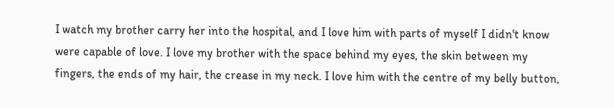I watch my brother carry her into the hospital, and I love him with parts of myself I didn't know were capable of love. I love my brother with the space behind my eyes, the skin between my fingers, the ends of my hair, the crease in my neck. I love him with the centre of my belly button,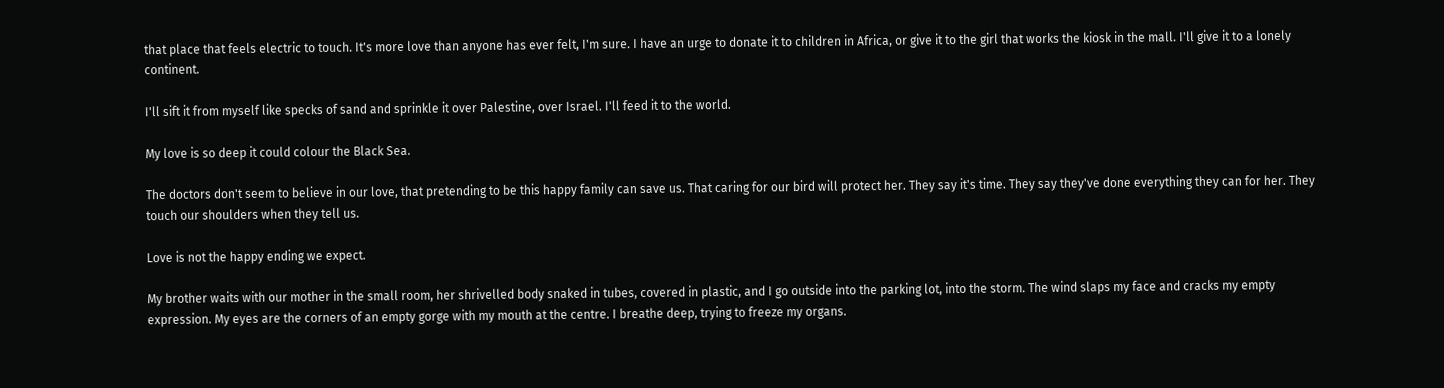that place that feels electric to touch. It's more love than anyone has ever felt, I'm sure. I have an urge to donate it to children in Africa, or give it to the girl that works the kiosk in the mall. I'll give it to a lonely continent.

I'll sift it from myself like specks of sand and sprinkle it over Palestine, over Israel. I'll feed it to the world.

My love is so deep it could colour the Black Sea.

The doctors don't seem to believe in our love, that pretending to be this happy family can save us. That caring for our bird will protect her. They say it's time. They say they've done everything they can for her. They touch our shoulders when they tell us.

Love is not the happy ending we expect.

My brother waits with our mother in the small room, her shrivelled body snaked in tubes, covered in plastic, and I go outside into the parking lot, into the storm. The wind slaps my face and cracks my empty expression. My eyes are the corners of an empty gorge with my mouth at the centre. I breathe deep, trying to freeze my organs.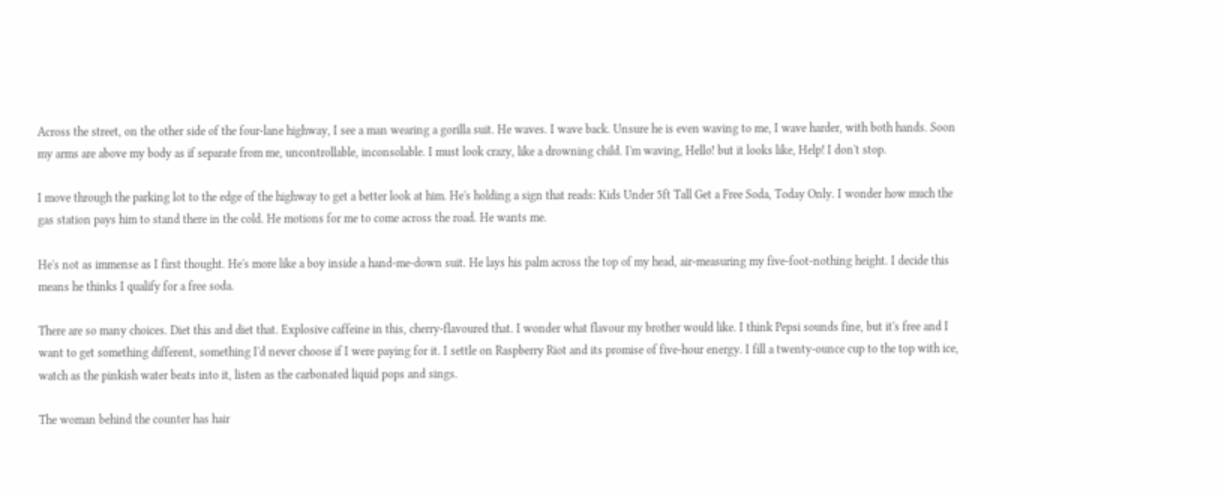Across the street, on the other side of the four-lane highway, I see a man wearing a gorilla suit. He waves. I wave back. Unsure he is even waving to me, I wave harder, with both hands. Soon my arms are above my body as if separate from me, uncontrollable, inconsolable. I must look crazy, like a drowning child. I'm waving, Hello! but it looks like, Help! I don't stop.

I move through the parking lot to the edge of the highway to get a better look at him. He's holding a sign that reads: Kids Under 5ft Tall Get a Free Soda, Today Only. I wonder how much the gas station pays him to stand there in the cold. He motions for me to come across the road. He wants me.

He's not as immense as I first thought. He's more like a boy inside a hand-me-down suit. He lays his palm across the top of my head, air-measuring my five-foot-nothing height. I decide this means he thinks I qualify for a free soda.

There are so many choices. Diet this and diet that. Explosive caffeine in this, cherry-flavoured that. I wonder what flavour my brother would like. I think Pepsi sounds fine, but it's free and I want to get something different, something I'd never choose if I were paying for it. I settle on Raspberry Riot and its promise of five-hour energy. I fill a twenty-ounce cup to the top with ice, watch as the pinkish water beats into it, listen as the carbonated liquid pops and sings.

The woman behind the counter has hair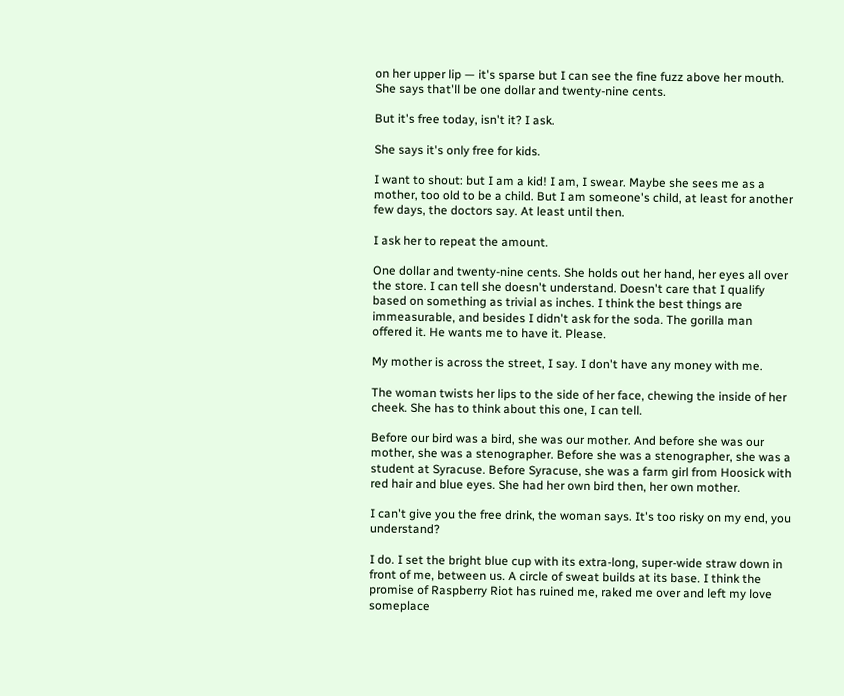on her upper lip — it's sparse but I can see the fine fuzz above her mouth. She says that'll be one dollar and twenty-nine cents.

But it's free today, isn't it? I ask.

She says it's only free for kids.

I want to shout: but I am a kid! I am, I swear. Maybe she sees me as a mother, too old to be a child. But I am someone's child, at least for another few days, the doctors say. At least until then.

I ask her to repeat the amount.

One dollar and twenty-nine cents. She holds out her hand, her eyes all over the store. I can tell she doesn't understand. Doesn't care that I qualify based on something as trivial as inches. I think the best things are immeasurable, and besides I didn't ask for the soda. The gorilla man offered it. He wants me to have it. Please.

My mother is across the street, I say. I don't have any money with me.

The woman twists her lips to the side of her face, chewing the inside of her cheek. She has to think about this one, I can tell.

Before our bird was a bird, she was our mother. And before she was our mother, she was a stenographer. Before she was a stenographer, she was a student at Syracuse. Before Syracuse, she was a farm girl from Hoosick with red hair and blue eyes. She had her own bird then, her own mother.

I can't give you the free drink, the woman says. It's too risky on my end, you understand?

I do. I set the bright blue cup with its extra-long, super-wide straw down in front of me, between us. A circle of sweat builds at its base. I think the promise of Raspberry Riot has ruined me, raked me over and left my love someplace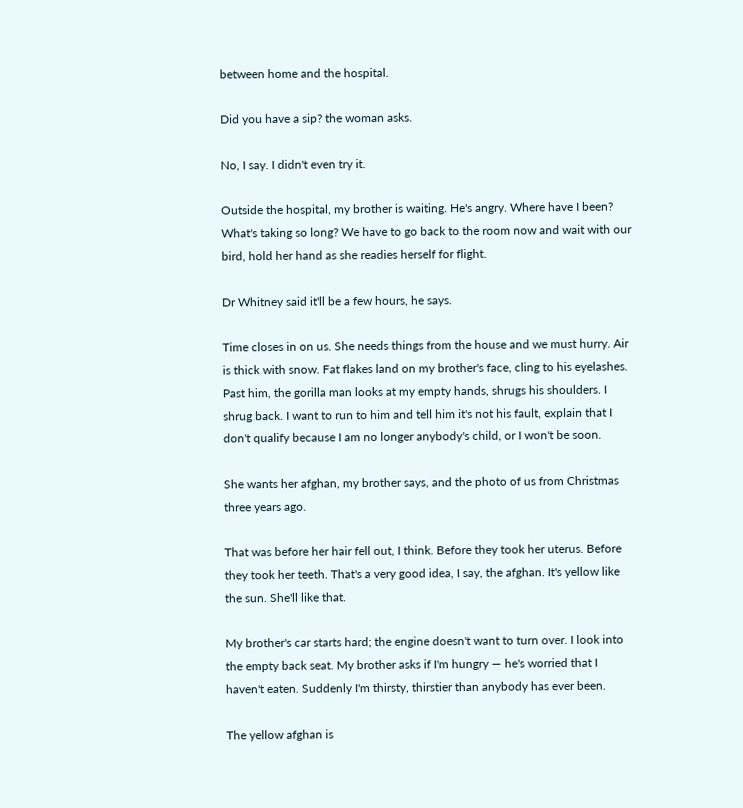between home and the hospital.

Did you have a sip? the woman asks.

No, I say. I didn't even try it.

Outside the hospital, my brother is waiting. He's angry. Where have I been? What's taking so long? We have to go back to the room now and wait with our bird, hold her hand as she readies herself for flight.

Dr Whitney said it'll be a few hours, he says.

Time closes in on us. She needs things from the house and we must hurry. Air is thick with snow. Fat flakes land on my brother's face, cling to his eyelashes. Past him, the gorilla man looks at my empty hands, shrugs his shoulders. I shrug back. I want to run to him and tell him it's not his fault, explain that I don't qualify because I am no longer anybody's child, or I won't be soon.

She wants her afghan, my brother says, and the photo of us from Christmas three years ago.

That was before her hair fell out, I think. Before they took her uterus. Before they took her teeth. That's a very good idea, I say, the afghan. It's yellow like the sun. She'll like that.

My brother's car starts hard; the engine doesn't want to turn over. I look into the empty back seat. My brother asks if I'm hungry — he's worried that I haven't eaten. Suddenly I'm thirsty, thirstier than anybody has ever been.

The yellow afghan is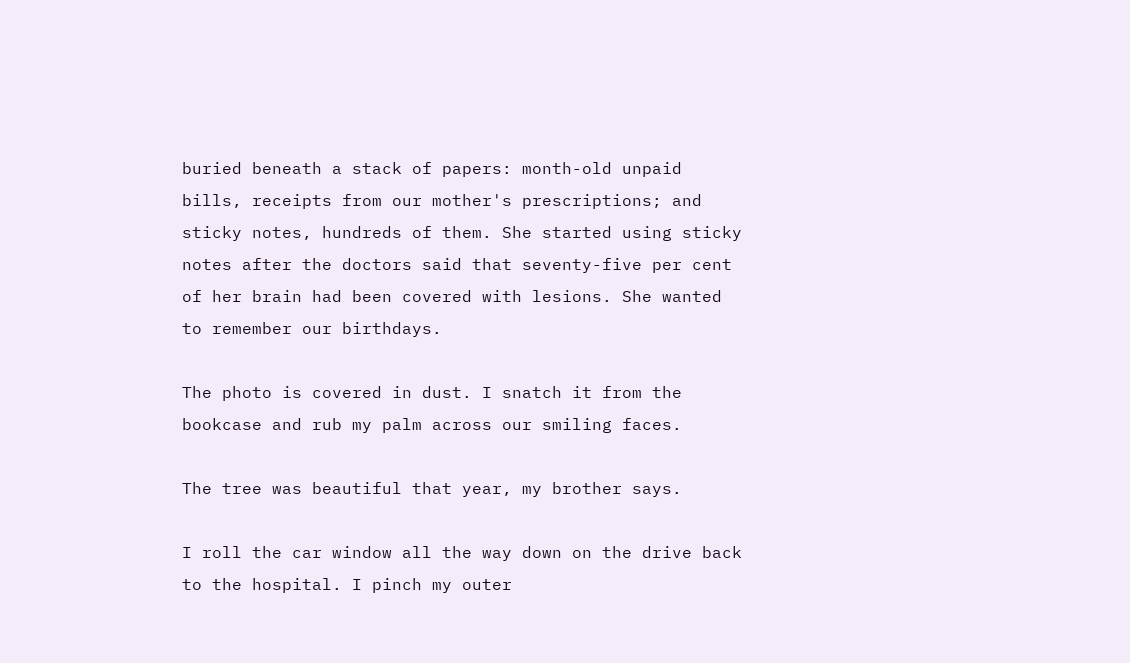buried beneath a stack of papers: month-old unpaid bills, receipts from our mother's prescriptions; and sticky notes, hundreds of them. She started using sticky notes after the doctors said that seventy-five per cent of her brain had been covered with lesions. She wanted to remember our birthdays.

The photo is covered in dust. I snatch it from the bookcase and rub my palm across our smiling faces.

The tree was beautiful that year, my brother says.

I roll the car window all the way down on the drive back to the hospital. I pinch my outer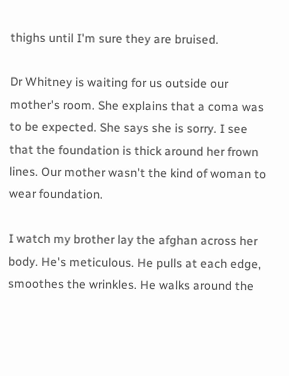thighs until I'm sure they are bruised.

Dr Whitney is waiting for us outside our mother's room. She explains that a coma was to be expected. She says she is sorry. I see that the foundation is thick around her frown lines. Our mother wasn't the kind of woman to wear foundation.

I watch my brother lay the afghan across her body. He's meticulous. He pulls at each edge, smoothes the wrinkles. He walks around the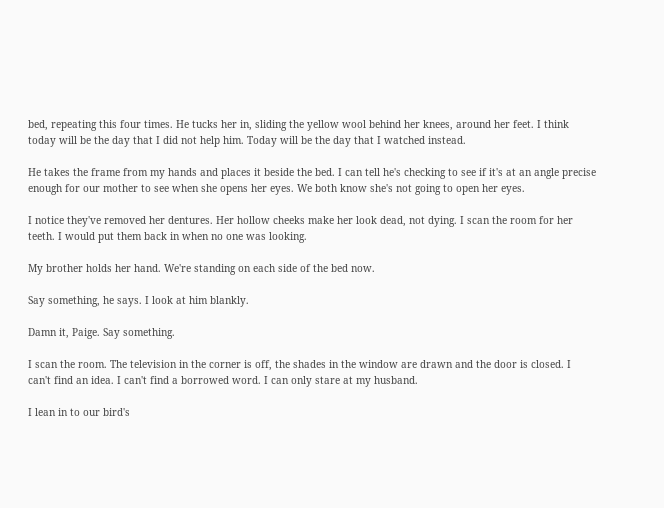bed, repeating this four times. He tucks her in, sliding the yellow wool behind her knees, around her feet. I think today will be the day that I did not help him. Today will be the day that I watched instead.

He takes the frame from my hands and places it beside the bed. I can tell he's checking to see if it's at an angle precise enough for our mother to see when she opens her eyes. We both know she's not going to open her eyes.

I notice they've removed her dentures. Her hollow cheeks make her look dead, not dying. I scan the room for her teeth. I would put them back in when no one was looking.

My brother holds her hand. We're standing on each side of the bed now.

Say something, he says. I look at him blankly.

Damn it, Paige. Say something.

I scan the room. The television in the corner is off, the shades in the window are drawn and the door is closed. I can't find an idea. I can't find a borrowed word. I can only stare at my husband.

I lean in to our bird's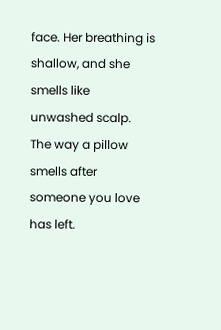face. Her breathing is shallow, and she smells like unwashed scalp. The way a pillow smells after someone you love has left.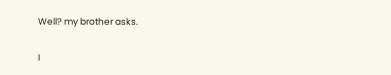Well? my brother asks.

I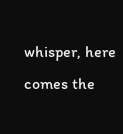whisper, here comes the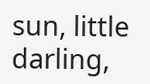sun, little darling,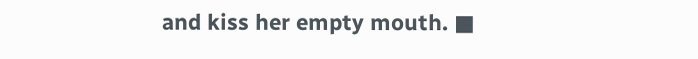and kiss her empty mouth. ■